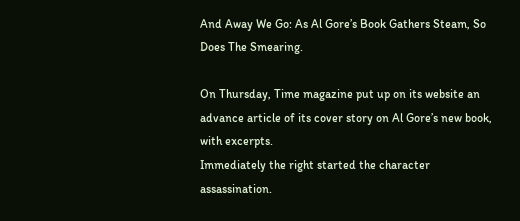And Away We Go: As Al Gore’s Book Gathers Steam, So Does The Smearing.

On Thursday, Time magazine put up on its website an advance article of its cover story on Al Gore’s new book, with excerpts.
Immediately the right started the character assassination.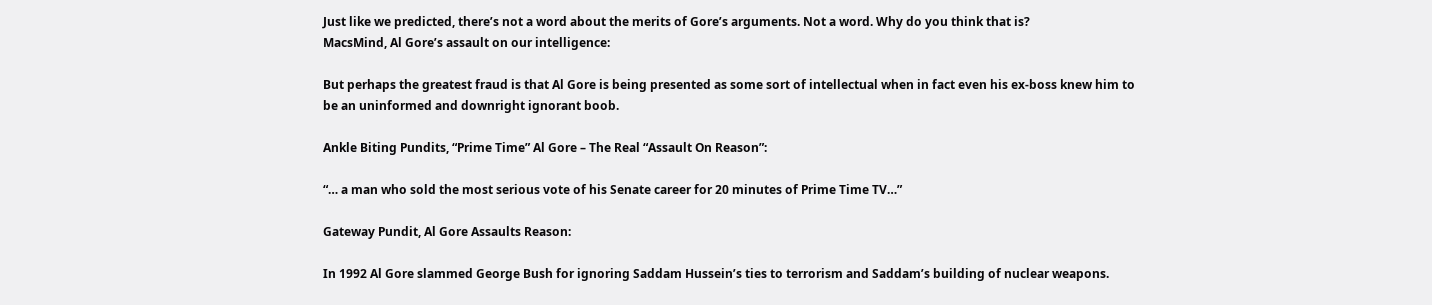Just like we predicted, there’s not a word about the merits of Gore’s arguments. Not a word. Why do you think that is?
MacsMind, Al Gore’s assault on our intelligence:

But perhaps the greatest fraud is that Al Gore is being presented as some sort of intellectual when in fact even his ex-boss knew him to be an uninformed and downright ignorant boob.

Ankle Biting Pundits, “Prime Time” Al Gore – The Real “Assault On Reason”:

“… a man who sold the most serious vote of his Senate career for 20 minutes of Prime Time TV…”

Gateway Pundit, Al Gore Assaults Reason:

In 1992 Al Gore slammed George Bush for ignoring Saddam Hussein’s ties to terrorism and Saddam’s building of nuclear weapons.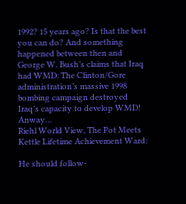1992? 15 years ago? Is that the best you can do? And something happened between then and George W. Bush’s claims that Iraq had WMD: The Clinton/Gore administration’s massive 1998 bombing campaign destroyed Iraq’s capacity to develop WMD! Anway…
Riehl World View, The Pot Meets Kettle Lifetime Achievement Ward:

He should follow-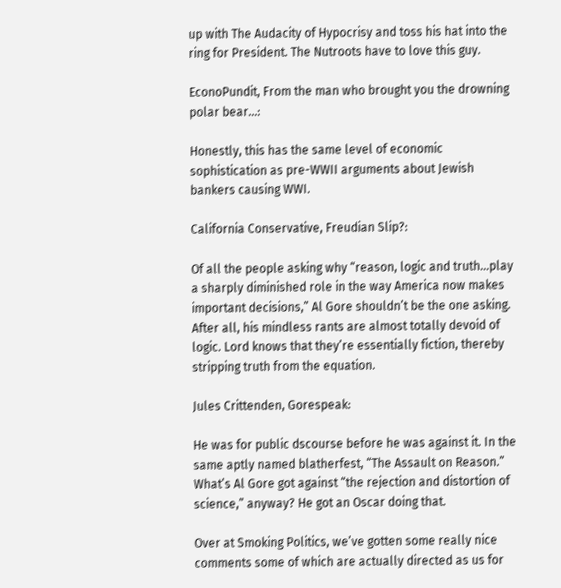up with The Audacity of Hypocrisy and toss his hat into the ring for President. The Nutroots have to love this guy.

EconoPundit, From the man who brought you the drowning polar bear…:

Honestly, this has the same level of economic sophistication as pre-WWII arguments about Jewish bankers causing WWI.

California Conservative, Freudian Slip?:

Of all the people asking why “reason, logic and truth…play a sharply diminished role in the way America now makes important decisions,” Al Gore shouldn’t be the one asking. After all, his mindless rants are almost totally devoid of logic. Lord knows that they’re essentially fiction, thereby stripping truth from the equation.

Jules Crittenden, Gorespeak:

He was for public dscourse before he was against it. In the same aptly named blatherfest, “The Assault on Reason.” What’s Al Gore got against “the rejection and distortion of science,” anyway? He got an Oscar doing that.

Over at Smoking Politics, we’ve gotten some really nice comments some of which are actually directed as us for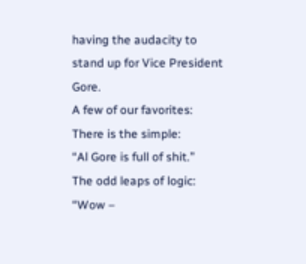having the audacity to stand up for Vice President Gore.
A few of our favorites:
There is the simple:
“Al Gore is full of shit.”
The odd leaps of logic:
“Wow –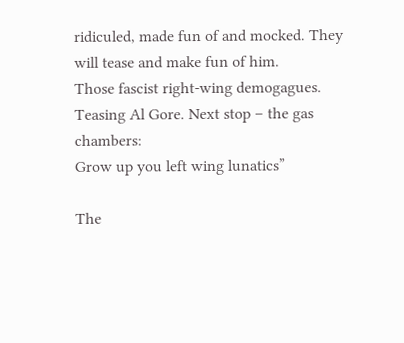ridiculed, made fun of and mocked. They will tease and make fun of him.
Those fascist right-wing demogagues. Teasing Al Gore. Next stop – the gas chambers:
Grow up you left wing lunatics”

The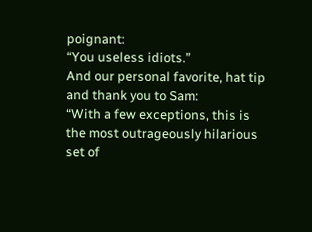poignant:
“You useless idiots.”
And our personal favorite, hat tip and thank you to Sam:
“With a few exceptions, this is the most outrageously hilarious set of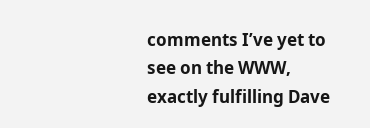comments I’ve yet to see on the WWW, exactly fulfilling Dave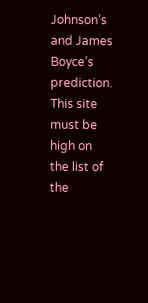Johnson’s and James Boyce’s prediction.
This site must be high on the list of the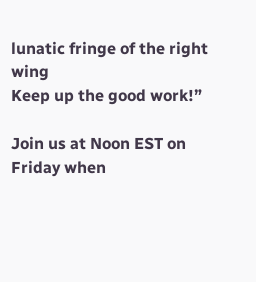lunatic fringe of the right wing
Keep up the good work!”

Join us at Noon EST on Friday when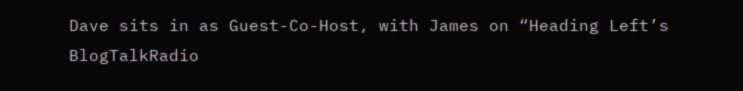Dave sits in as Guest-Co-Host, with James on “Heading Left’s BlogTalkRadio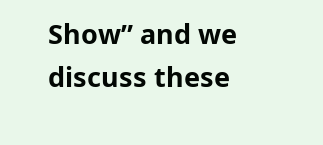Show” and we discuss these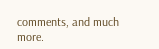comments, and much more.